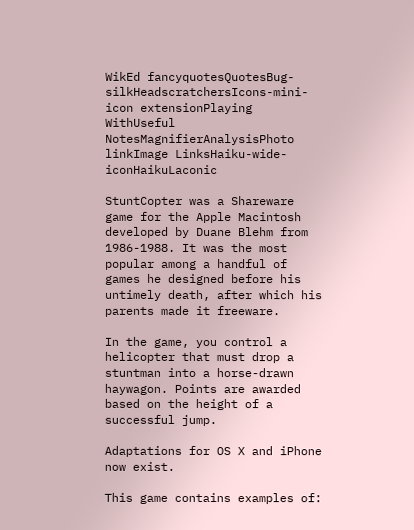WikEd fancyquotesQuotesBug-silkHeadscratchersIcons-mini-icon extensionPlaying WithUseful NotesMagnifierAnalysisPhoto linkImage LinksHaiku-wide-iconHaikuLaconic

StuntCopter was a Shareware game for the Apple Macintosh developed by Duane Blehm from 1986-1988. It was the most popular among a handful of games he designed before his untimely death, after which his parents made it freeware.

In the game, you control a helicopter that must drop a stuntman into a horse-drawn haywagon. Points are awarded based on the height of a successful jump.

Adaptations for OS X and iPhone now exist.

This game contains examples of: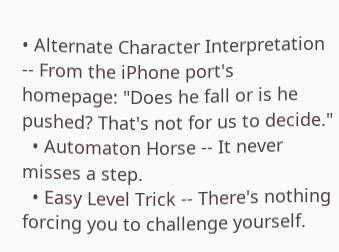• Alternate Character Interpretation -- From the iPhone port's homepage: "Does he fall or is he pushed? That's not for us to decide."
  • Automaton Horse -- It never misses a step.
  • Easy Level Trick -- There's nothing forcing you to challenge yourself.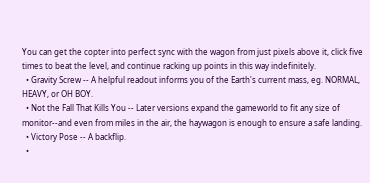You can get the copter into perfect sync with the wagon from just pixels above it, click five times to beat the level, and continue racking up points in this way indefinitely.
  • Gravity Screw -- A helpful readout informs you of the Earth's current mass, eg. NORMAL, HEAVY, or OH BOY.
  • Not the Fall That Kills You -- Later versions expand the gameworld to fit any size of monitor--and even from miles in the air, the haywagon is enough to ensure a safe landing.
  • Victory Pose -- A backflip.
  •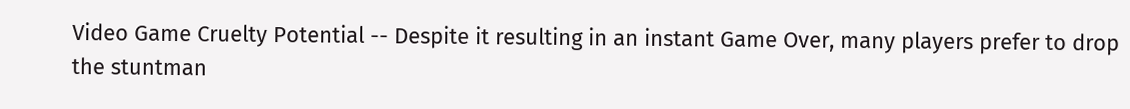Video Game Cruelty Potential -- Despite it resulting in an instant Game Over, many players prefer to drop the stuntman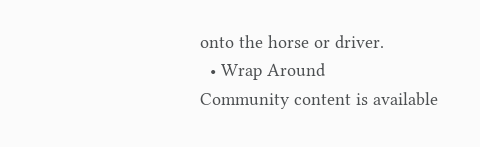onto the horse or driver.
  • Wrap Around
Community content is available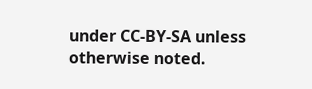under CC-BY-SA unless otherwise noted.